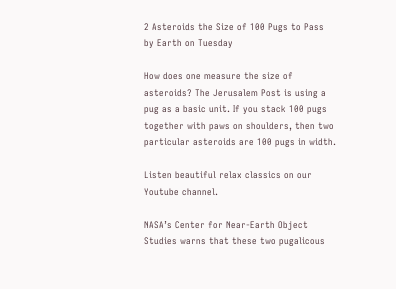2 Asteroids the Size of 100 Pugs to Pass by Earth on Tuesday

How does one measure the size of asteroids? The Jerusalem Post is using a pug as a basic unit. If you stack 100 pugs together with paws on shoulders, then two particular asteroids are 100 pugs in width.

Listen beautiful relax classics on our Youtube channel.

NASA’s Center for Near-Earth Object Studies warns that these two pugalicous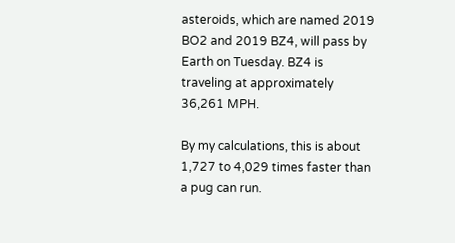asteroids, which are named 2019 BO2 and 2019 BZ4, will pass by Earth on Tuesday. BZ4 is traveling at approximately 36,261 MPH.

By my calculations, this is about 1,727 to 4,029 times faster than a pug can run.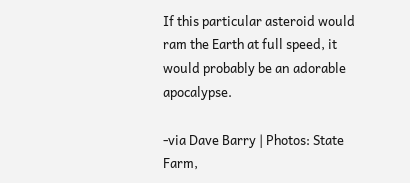If this particular asteroid would ram the Earth at full speed, it would probably be an adorable apocalypse.

-via Dave Barry | Photos: State Farm,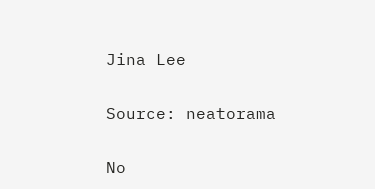Jina Lee

Source: neatorama

No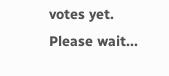votes yet.
Please wait...